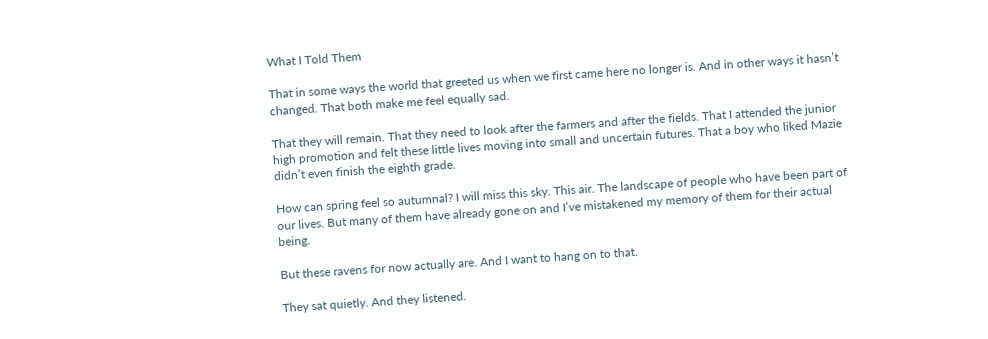What I Told Them

That in some ways the world that greeted us when we first came here no longer is. And in other ways it hasn’t changed. That both make me feel equally sad.

That they will remain. That they need to look after the farmers and after the fields. That I attended the junior high promotion and felt these little lives moving into small and uncertain futures. That a boy who liked Mazie didn’t even finish the eighth grade.

How can spring feel so autumnal? I will miss this sky. This air. The landscape of people who have been part of our lives. But many of them have already gone on and I’ve mistakened my memory of them for their actual being.

But these ravens for now actually are. And I want to hang on to that.

They sat quietly. And they listened.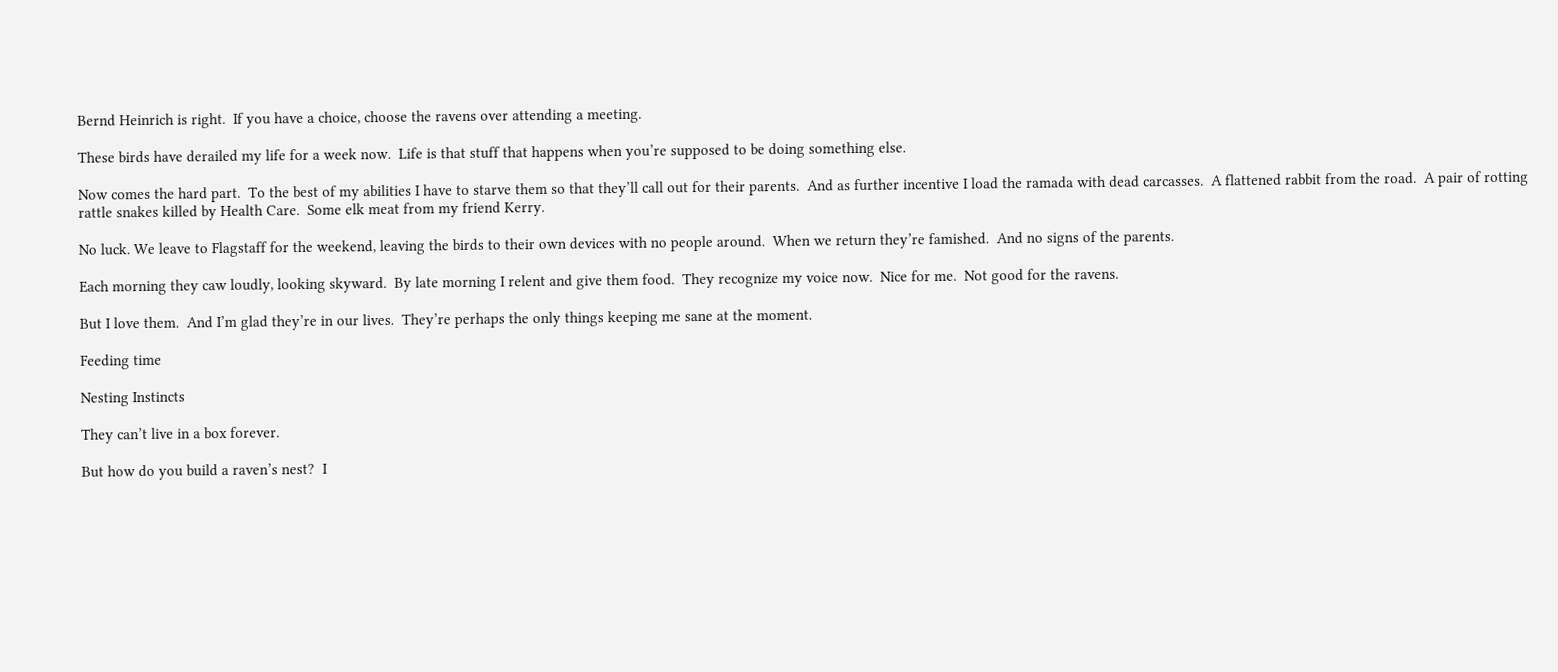Bernd Heinrich is right.  If you have a choice, choose the ravens over attending a meeting.

These birds have derailed my life for a week now.  Life is that stuff that happens when you’re supposed to be doing something else.

Now comes the hard part.  To the best of my abilities I have to starve them so that they’ll call out for their parents.  And as further incentive I load the ramada with dead carcasses.  A flattened rabbit from the road.  A pair of rotting rattle snakes killed by Health Care.  Some elk meat from my friend Kerry.

No luck. We leave to Flagstaff for the weekend, leaving the birds to their own devices with no people around.  When we return they’re famished.  And no signs of the parents.

Each morning they caw loudly, looking skyward.  By late morning I relent and give them food.  They recognize my voice now.  Nice for me.  Not good for the ravens.

But I love them.  And I’m glad they’re in our lives.  They’re perhaps the only things keeping me sane at the moment.

Feeding time

Nesting Instincts

They can’t live in a box forever.

But how do you build a raven’s nest?  I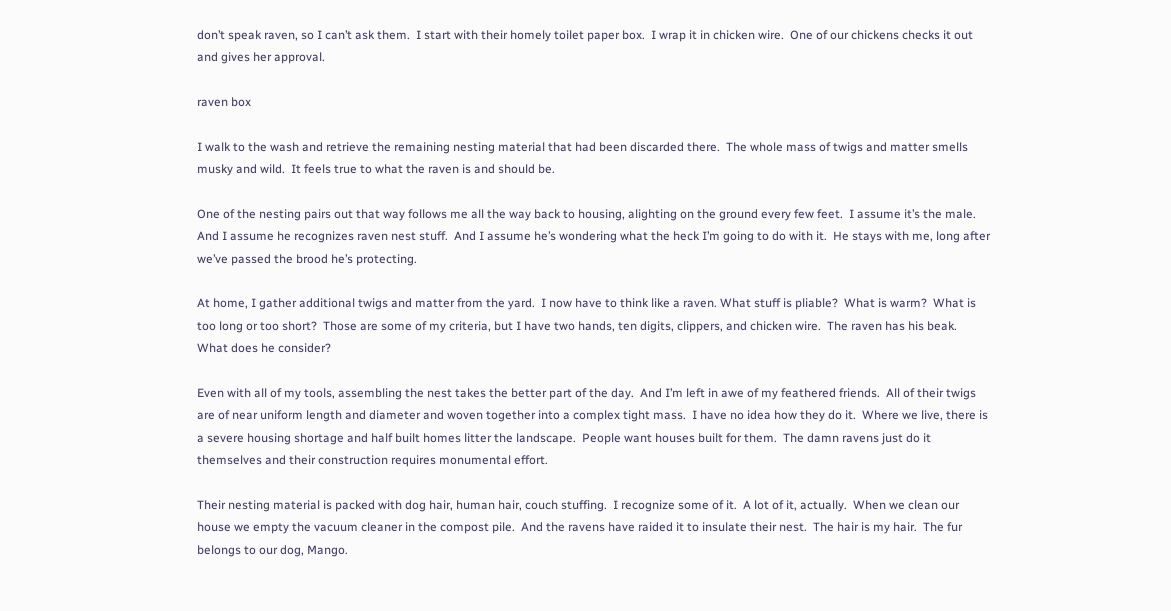don’t speak raven, so I can’t ask them.  I start with their homely toilet paper box.  I wrap it in chicken wire.  One of our chickens checks it out and gives her approval.

raven box

I walk to the wash and retrieve the remaining nesting material that had been discarded there.  The whole mass of twigs and matter smells musky and wild.  It feels true to what the raven is and should be.

One of the nesting pairs out that way follows me all the way back to housing, alighting on the ground every few feet.  I assume it’s the male.  And I assume he recognizes raven nest stuff.  And I assume he’s wondering what the heck I’m going to do with it.  He stays with me, long after we’ve passed the brood he’s protecting.

At home, I gather additional twigs and matter from the yard.  I now have to think like a raven. What stuff is pliable?  What is warm?  What is too long or too short?  Those are some of my criteria, but I have two hands, ten digits, clippers, and chicken wire.  The raven has his beak.  What does he consider?

Even with all of my tools, assembling the nest takes the better part of the day.  And I’m left in awe of my feathered friends.  All of their twigs are of near uniform length and diameter and woven together into a complex tight mass.  I have no idea how they do it.  Where we live, there is a severe housing shortage and half built homes litter the landscape.  People want houses built for them.  The damn ravens just do it themselves and their construction requires monumental effort.

Their nesting material is packed with dog hair, human hair, couch stuffing.  I recognize some of it.  A lot of it, actually.  When we clean our house we empty the vacuum cleaner in the compost pile.  And the ravens have raided it to insulate their nest.  The hair is my hair.  The fur belongs to our dog, Mango.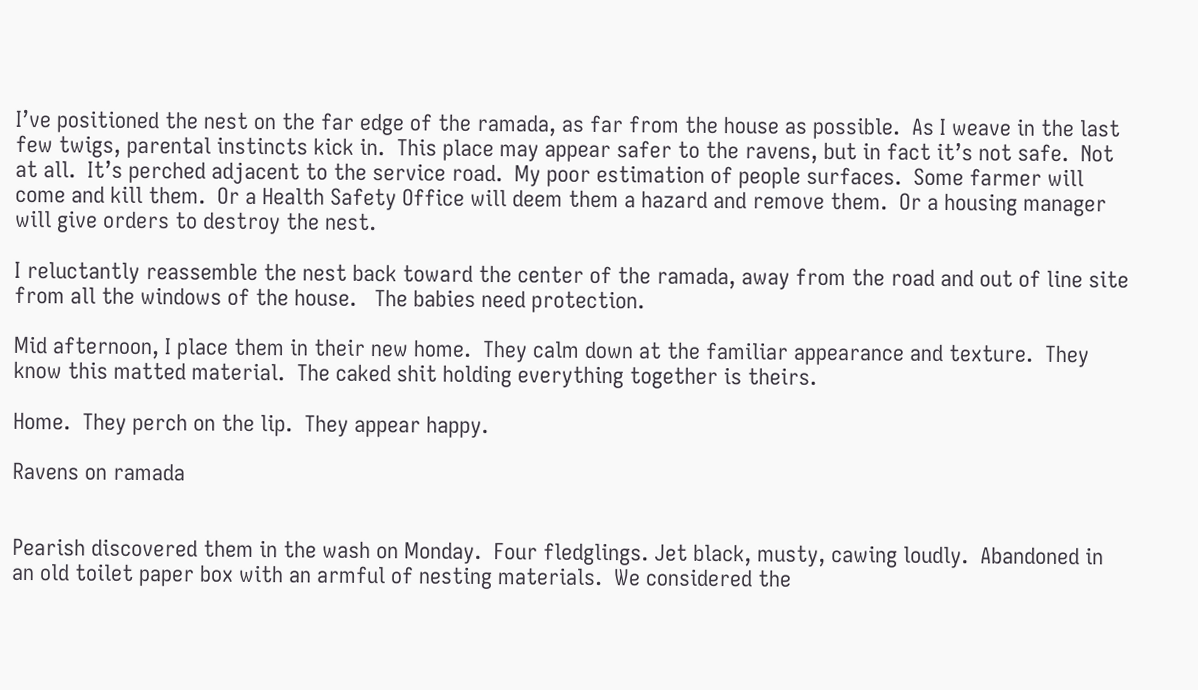I’ve positioned the nest on the far edge of the ramada, as far from the house as possible.  As I weave in the last few twigs, parental instincts kick in.  This place may appear safer to the ravens, but in fact it’s not safe.  Not at all.  It’s perched adjacent to the service road.  My poor estimation of people surfaces.  Some farmer will come and kill them.  Or a Health Safety Office will deem them a hazard and remove them.  Or a housing manager will give orders to destroy the nest.

I reluctantly reassemble the nest back toward the center of the ramada, away from the road and out of line site from all the windows of the house.   The babies need protection.

Mid afternoon, I place them in their new home.  They calm down at the familiar appearance and texture.  They know this matted material.  The caked shit holding everything together is theirs.

Home.  They perch on the lip.  They appear happy.

Ravens on ramada


Pearish discovered them in the wash on Monday.  Four fledglings. Jet black, musty, cawing loudly.  Abandoned in an old toilet paper box with an armful of nesting materials.  We considered the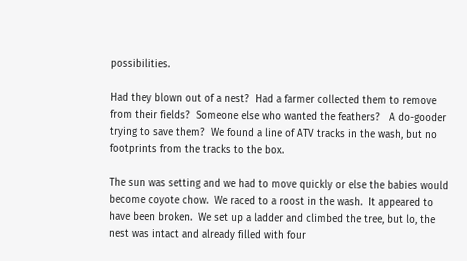possibilities.

Had they blown out of a nest?  Had a farmer collected them to remove from their fields?  Someone else who wanted the feathers?   A do-gooder trying to save them?  We found a line of ATV tracks in the wash, but no footprints from the tracks to the box.

The sun was setting and we had to move quickly or else the babies would become coyote chow.  We raced to a roost in the wash.  It appeared to have been broken.  We set up a ladder and climbed the tree, but lo, the nest was intact and already filled with four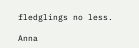fledglings no less.

Anna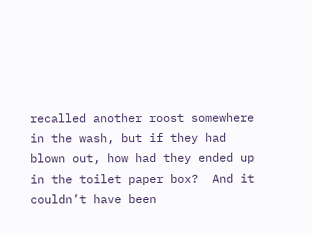recalled another roost somewhere in the wash, but if they had blown out, how had they ended up in the toilet paper box?  And it couldn’t have been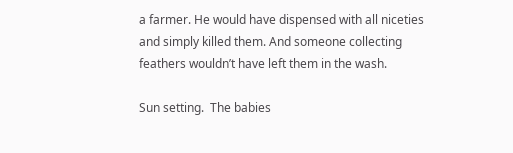a farmer. He would have dispensed with all niceties and simply killed them. And someone collecting feathers wouldn’t have left them in the wash.

Sun setting.  The babies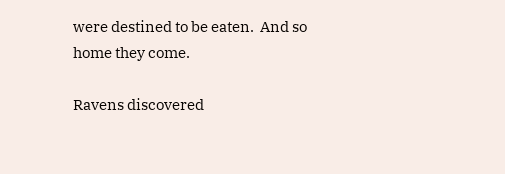were destined to be eaten.  And so home they come.

Ravens discovered